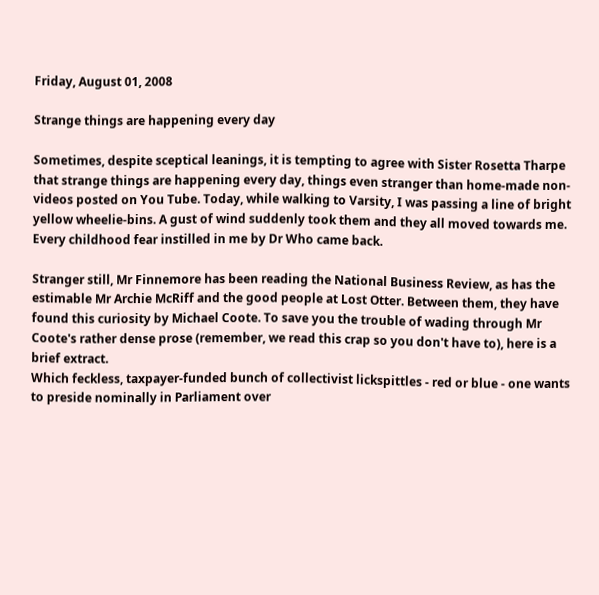Friday, August 01, 2008

Strange things are happening every day

Sometimes, despite sceptical leanings, it is tempting to agree with Sister Rosetta Tharpe that strange things are happening every day, things even stranger than home-made non-videos posted on You Tube. Today, while walking to Varsity, I was passing a line of bright yellow wheelie-bins. A gust of wind suddenly took them and they all moved towards me. Every childhood fear instilled in me by Dr Who came back.

Stranger still, Mr Finnemore has been reading the National Business Review, as has the estimable Mr Archie McRiff and the good people at Lost Otter. Between them, they have found this curiosity by Michael Coote. To save you the trouble of wading through Mr Coote's rather dense prose (remember, we read this crap so you don't have to), here is a brief extract.
Which feckless, taxpayer-funded bunch of collectivist lickspittles - red or blue - one wants to preside nominally in Parliament over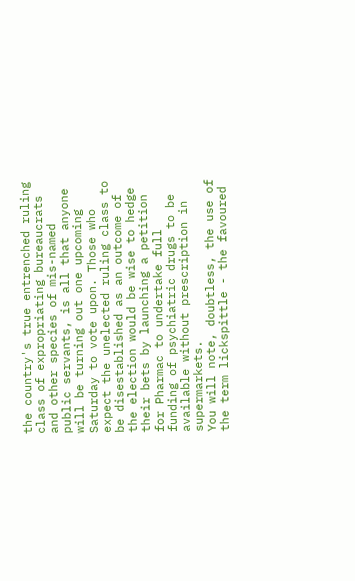the country's true entrenched ruling class of expropriating bureaucrats and other species of mis-named public servants, is all that anyone will be turning out one upcoming Saturday to vote upon. Those who expect the unelected ruling class to be disestablished as an outcome of the election would be wise to hedge their bets by launching a petition for Pharmac to undertake full funding of psychiatric drugs to be available without prescription in supermarkets.
You will note, doubtless, the use of the term lickspittle - the favoured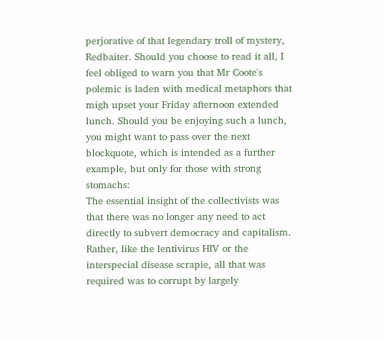perjorative of that legendary troll of mystery, Redbaiter. Should you choose to read it all, I feel obliged to warn you that Mr Coote's polemic is laden with medical metaphors that migh upset your Friday afternoon extended lunch. Should you be enjoying such a lunch, you might want to pass over the next blockquote, which is intended as a further example, but only for those with strong stomachs:
The essential insight of the collectivists was that there was no longer any need to act directly to subvert democracy and capitalism. Rather, like the lentivirus HIV or the interspecial disease scrapie, all that was required was to corrupt by largely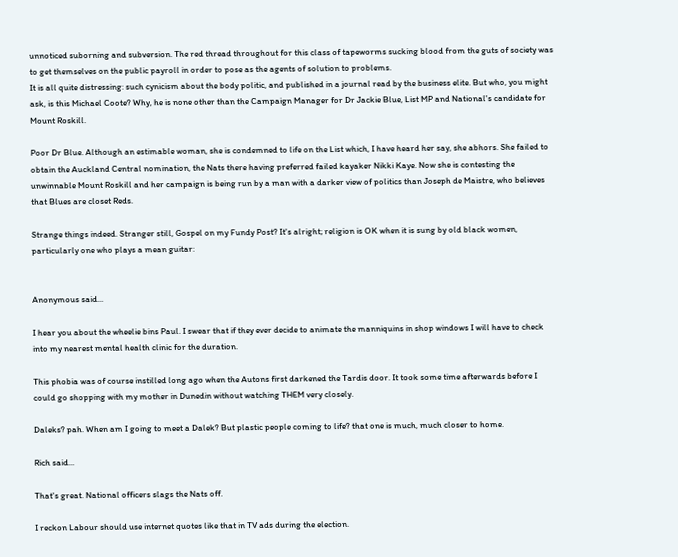unnoticed suborning and subversion. The red thread throughout for this class of tapeworms sucking blood from the guts of society was to get themselves on the public payroll in order to pose as the agents of solution to problems.
It is all quite distressing: such cynicism about the body politic, and published in a journal read by the business elite. But who, you might ask, is this Michael Coote? Why, he is none other than the Campaign Manager for Dr Jackie Blue, List MP and National's candidate for Mount Roskill.

Poor Dr Blue. Although an estimable woman, she is condemned to life on the List which, I have heard her say, she abhors. She failed to obtain the Auckland Central nomination, the Nats there having preferred failed kayaker Nikki Kaye. Now she is contesting the unwinnable Mount Roskill and her campaign is being run by a man with a darker view of politics than Joseph de Maistre, who believes that Blues are closet Reds.

Strange things indeed. Stranger still, Gospel on my Fundy Post? It's alright; religion is OK when it is sung by old black women, particularly one who plays a mean guitar:


Anonymous said...

I hear you about the wheelie bins Paul. I swear that if they ever decide to animate the manniquins in shop windows I will have to check into my nearest mental health clinic for the duration.

This phobia was of course instilled long ago when the Autons first darkened the Tardis door. It took some time afterwards before I could go shopping with my mother in Dunedin without watching THEM very closely.

Daleks? pah. When am I going to meet a Dalek? But plastic people coming to life? that one is much, much closer to home.

Rich said...

That's great. National officers slags the Nats off.

I reckon Labour should use internet quotes like that in TV ads during the election.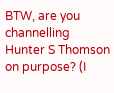BTW, are you channelling Hunter S Thomson on purpose? (I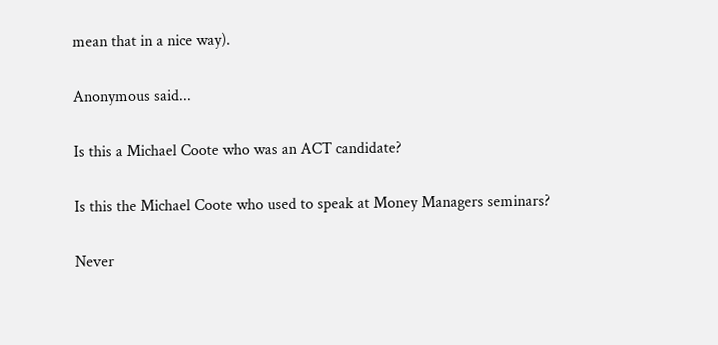mean that in a nice way).

Anonymous said...

Is this a Michael Coote who was an ACT candidate?

Is this the Michael Coote who used to speak at Money Managers seminars?

Never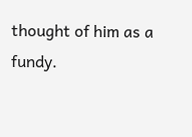thought of him as a fundy.